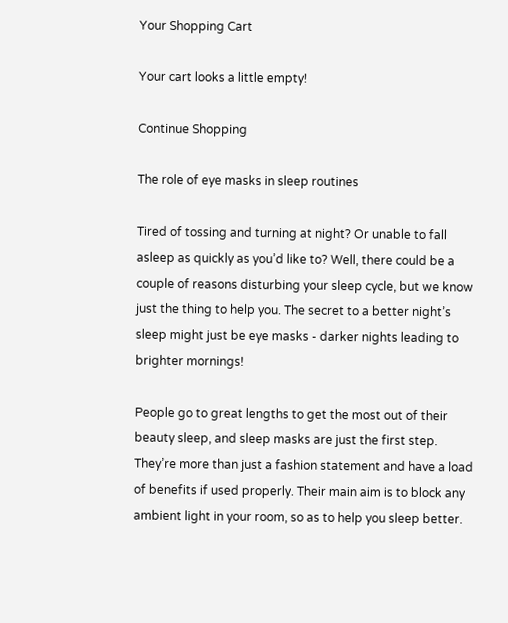Your Shopping Cart

Your cart looks a little empty!

Continue Shopping

The role of eye masks in sleep routines

Tired of tossing and turning at night? Or unable to fall asleep as quickly as you’d like to? Well, there could be a couple of reasons disturbing your sleep cycle, but we know just the thing to help you. The secret to a better night’s sleep might just be eye masks - darker nights leading to brighter mornings!

People go to great lengths to get the most out of their beauty sleep, and sleep masks are just the first step. They’re more than just a fashion statement and have a load of benefits if used properly. Their main aim is to block any ambient light in your room, so as to help you sleep better.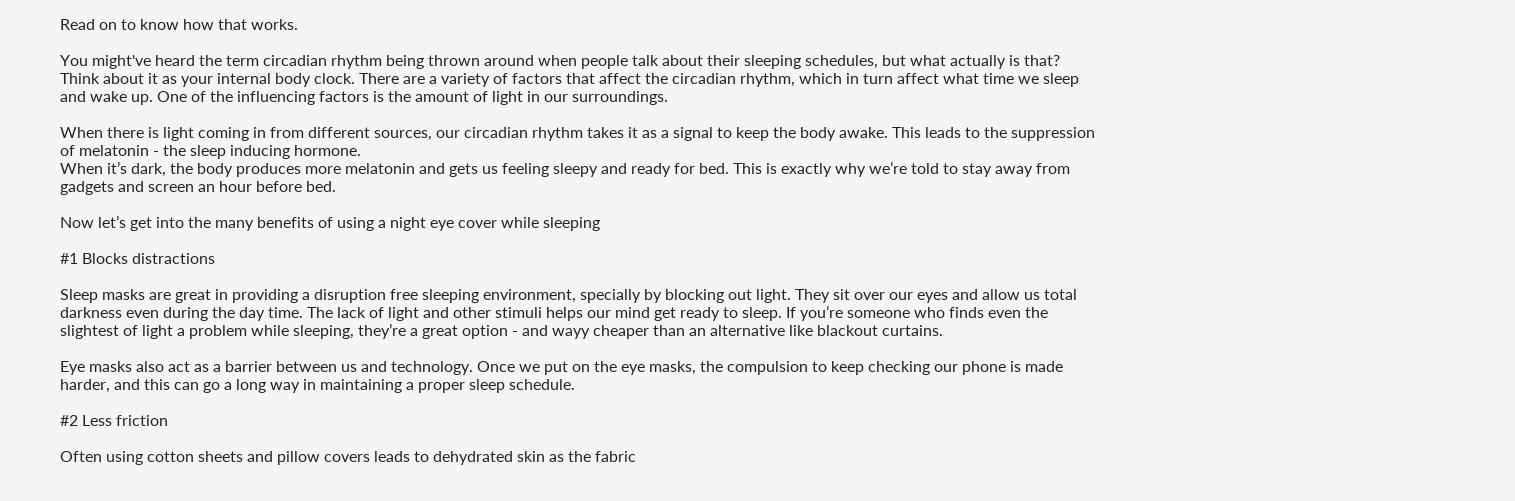Read on to know how that works.

You might've heard the term circadian rhythm being thrown around when people talk about their sleeping schedules, but what actually is that? Think about it as your internal body clock. There are a variety of factors that affect the circadian rhythm, which in turn affect what time we sleep and wake up. One of the influencing factors is the amount of light in our surroundings.

When there is light coming in from different sources, our circadian rhythm takes it as a signal to keep the body awake. This leads to the suppression of melatonin - the sleep inducing hormone.
When it’s dark, the body produces more melatonin and gets us feeling sleepy and ready for bed. This is exactly why we’re told to stay away from gadgets and screen an hour before bed.

Now let’s get into the many benefits of using a night eye cover while sleeping

#1 Blocks distractions

Sleep masks are great in providing a disruption free sleeping environment, specially by blocking out light. They sit over our eyes and allow us total darkness even during the day time. The lack of light and other stimuli helps our mind get ready to sleep. If you’re someone who finds even the slightest of light a problem while sleeping, they’re a great option - and wayy cheaper than an alternative like blackout curtains.

Eye masks also act as a barrier between us and technology. Once we put on the eye masks, the compulsion to keep checking our phone is made harder, and this can go a long way in maintaining a proper sleep schedule.

#2 Less friction

Often using cotton sheets and pillow covers leads to dehydrated skin as the fabric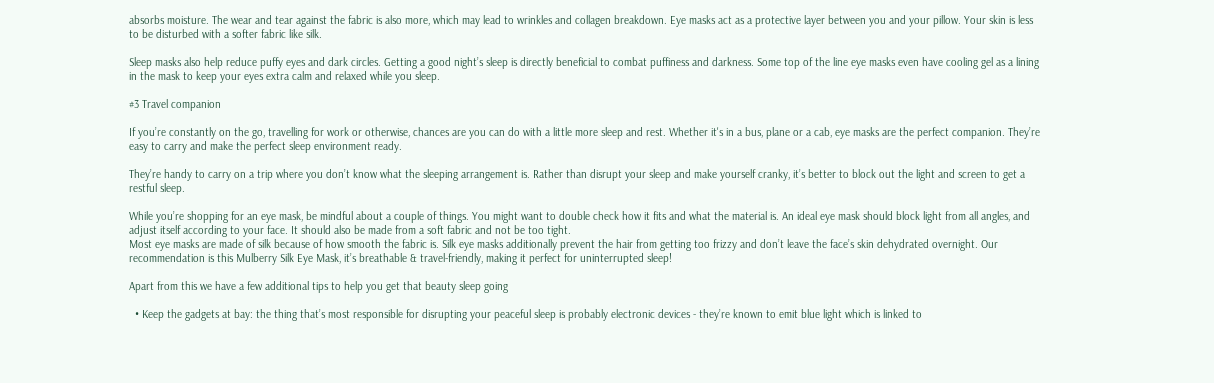absorbs moisture. The wear and tear against the fabric is also more, which may lead to wrinkles and collagen breakdown. Eye masks act as a protective layer between you and your pillow. Your skin is less to be disturbed with a softer fabric like silk.

Sleep masks also help reduce puffy eyes and dark circles. Getting a good night’s sleep is directly beneficial to combat puffiness and darkness. Some top of the line eye masks even have cooling gel as a lining in the mask to keep your eyes extra calm and relaxed while you sleep.

#3 Travel companion

If you’re constantly on the go, travelling for work or otherwise, chances are you can do with a little more sleep and rest. Whether it's in a bus, plane or a cab, eye masks are the perfect companion. They’re easy to carry and make the perfect sleep environment ready.

They’re handy to carry on a trip where you don’t know what the sleeping arrangement is. Rather than disrupt your sleep and make yourself cranky, it’s better to block out the light and screen to get a restful sleep.

While you’re shopping for an eye mask, be mindful about a couple of things. You might want to double check how it fits and what the material is. An ideal eye mask should block light from all angles, and adjust itself according to your face. It should also be made from a soft fabric and not be too tight.
Most eye masks are made of silk because of how smooth the fabric is. Silk eye masks additionally prevent the hair from getting too frizzy and don’t leave the face’s skin dehydrated overnight. Our recommendation is this Mulberry Silk Eye Mask, it’s breathable & travel-friendly, making it perfect for uninterrupted sleep!

Apart from this we have a few additional tips to help you get that beauty sleep going

  • Keep the gadgets at bay: the thing that’s most responsible for disrupting your peaceful sleep is probably electronic devices - they’re known to emit blue light which is linked to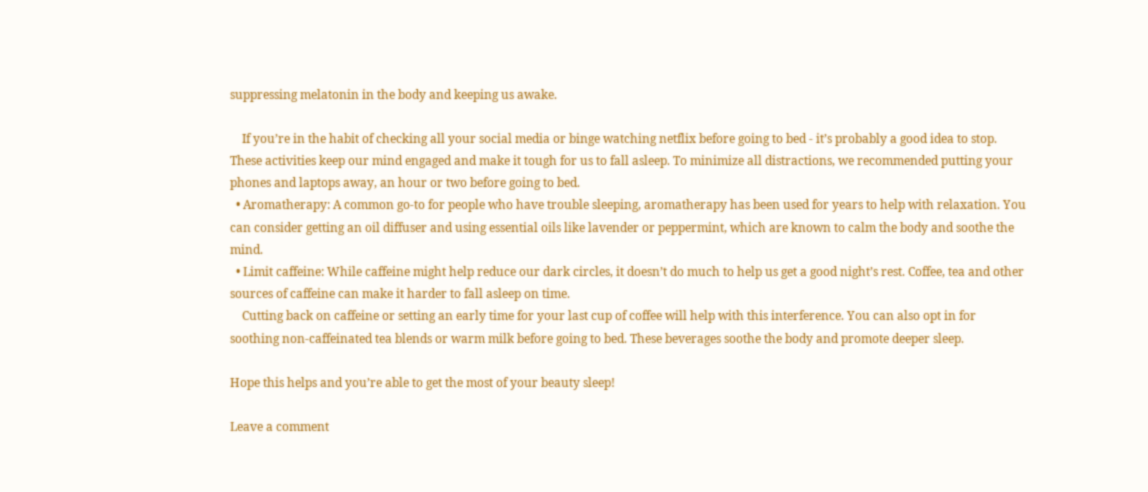suppressing melatonin in the body and keeping us awake.

    If you’re in the habit of checking all your social media or binge watching netflix before going to bed - it’s probably a good idea to stop. These activities keep our mind engaged and make it tough for us to fall asleep. To minimize all distractions, we recommended putting your phones and laptops away, an hour or two before going to bed.
  • Aromatherapy: A common go-to for people who have trouble sleeping, aromatherapy has been used for years to help with relaxation. You can consider getting an oil diffuser and using essential oils like lavender or peppermint, which are known to calm the body and soothe the mind.
  • Limit caffeine: While caffeine might help reduce our dark circles, it doesn’t do much to help us get a good night’s rest. Coffee, tea and other sources of caffeine can make it harder to fall asleep on time.
    Cutting back on caffeine or setting an early time for your last cup of coffee will help with this interference. You can also opt in for soothing non-caffeinated tea blends or warm milk before going to bed. These beverages soothe the body and promote deeper sleep.

Hope this helps and you’re able to get the most of your beauty sleep!

Leave a comment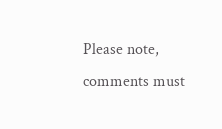Please note, comments must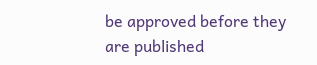be approved before they are published